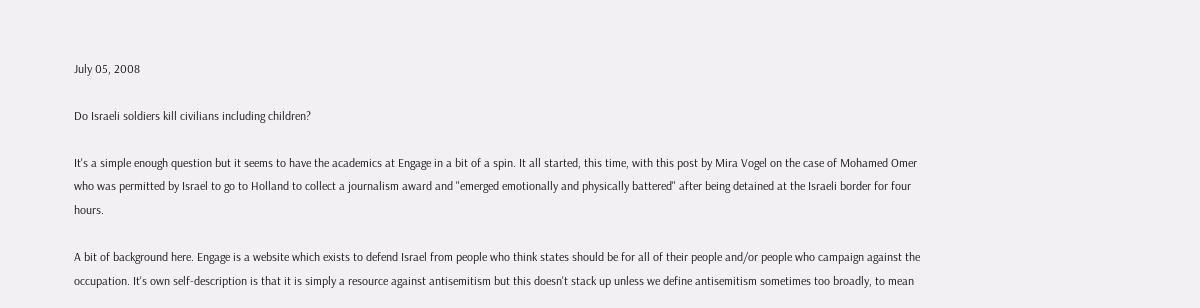July 05, 2008

Do Israeli soldiers kill civilians including children?

It's a simple enough question but it seems to have the academics at Engage in a bit of a spin. It all started, this time, with this post by Mira Vogel on the case of Mohamed Omer who was permitted by Israel to go to Holland to collect a journalism award and "emerged emotionally and physically battered" after being detained at the Israeli border for four hours.

A bit of background here. Engage is a website which exists to defend Israel from people who think states should be for all of their people and/or people who campaign against the occupation. It's own self-description is that it is simply a resource against antisemitism but this doesn't stack up unless we define antisemitism sometimes too broadly, to mean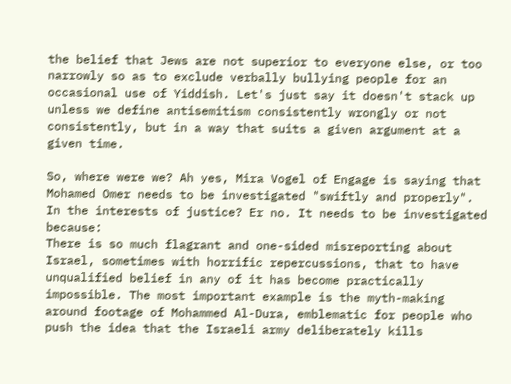the belief that Jews are not superior to everyone else, or too narrowly so as to exclude verbally bullying people for an occasional use of Yiddish. Let's just say it doesn't stack up unless we define antisemitism consistently wrongly or not consistently, but in a way that suits a given argument at a given time.

So, where were we? Ah yes, Mira Vogel of Engage is saying that Mohamed Omer needs to be investigated "swiftly and properly". In the interests of justice? Er no. It needs to be investigated because:
There is so much flagrant and one-sided misreporting about Israel, sometimes with horrific repercussions, that to have unqualified belief in any of it has become practically impossible. The most important example is the myth-making around footage of Mohammed Al-Dura, emblematic for people who push the idea that the Israeli army deliberately kills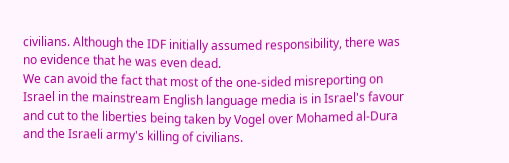civilians. Although the IDF initially assumed responsibility, there was no evidence that he was even dead.
We can avoid the fact that most of the one-sided misreporting on Israel in the mainstream English language media is in Israel's favour and cut to the liberties being taken by Vogel over Mohamed al-Dura and the Israeli army's killing of civilians.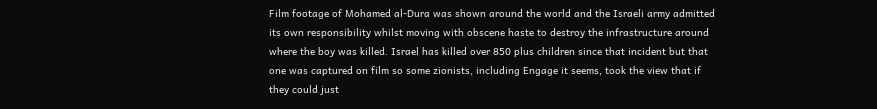Film footage of Mohamed al-Dura was shown around the world and the Israeli army admitted its own responsibility whilst moving with obscene haste to destroy the infrastructure around where the boy was killed. Israel has killed over 850 plus children since that incident but that one was captured on film so some zionists, including Engage it seems, took the view that if they could just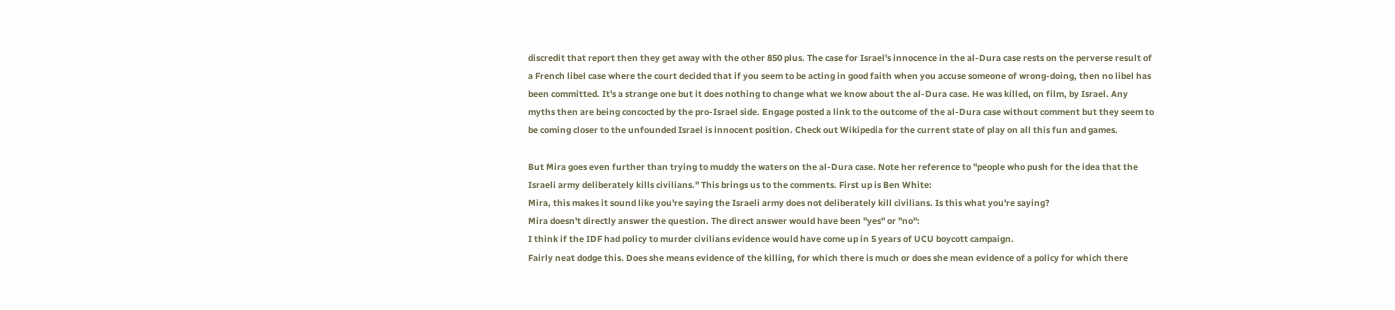discredit that report then they get away with the other 850 plus. The case for Israel's innocence in the al-Dura case rests on the perverse result of a French libel case where the court decided that if you seem to be acting in good faith when you accuse someone of wrong-doing, then no libel has been committed. It's a strange one but it does nothing to change what we know about the al-Dura case. He was killed, on film, by Israel. Any myths then are being concocted by the pro-Israel side. Engage posted a link to the outcome of the al-Dura case without comment but they seem to be coming closer to the unfounded Israel is innocent position. Check out Wikipedia for the current state of play on all this fun and games.

But Mira goes even further than trying to muddy the waters on the al-Dura case. Note her reference to "people who push for the idea that the Israeli army deliberately kills civilians." This brings us to the comments. First up is Ben White:
Mira, this makes it sound like you're saying the Israeli army does not deliberately kill civilians. Is this what you're saying?
Mira doesn't directly answer the question. The direct answer would have been "yes" or "no":
I think if the IDF had policy to murder civilians evidence would have come up in 5 years of UCU boycott campaign.
Fairly neat dodge this. Does she means evidence of the killing, for which there is much or does she mean evidence of a policy for which there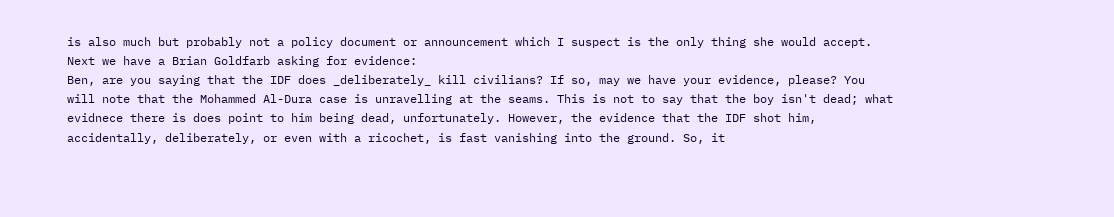is also much but probably not a policy document or announcement which I suspect is the only thing she would accept. Next we have a Brian Goldfarb asking for evidence:
Ben, are you saying that the IDF does _deliberately_ kill civilians? If so, may we have your evidence, please? You will note that the Mohammed Al-Dura case is unravelling at the seams. This is not to say that the boy isn't dead; what evidnece there is does point to him being dead, unfortunately. However, the evidence that the IDF shot him, accidentally, deliberately, or even with a ricochet, is fast vanishing into the ground. So, it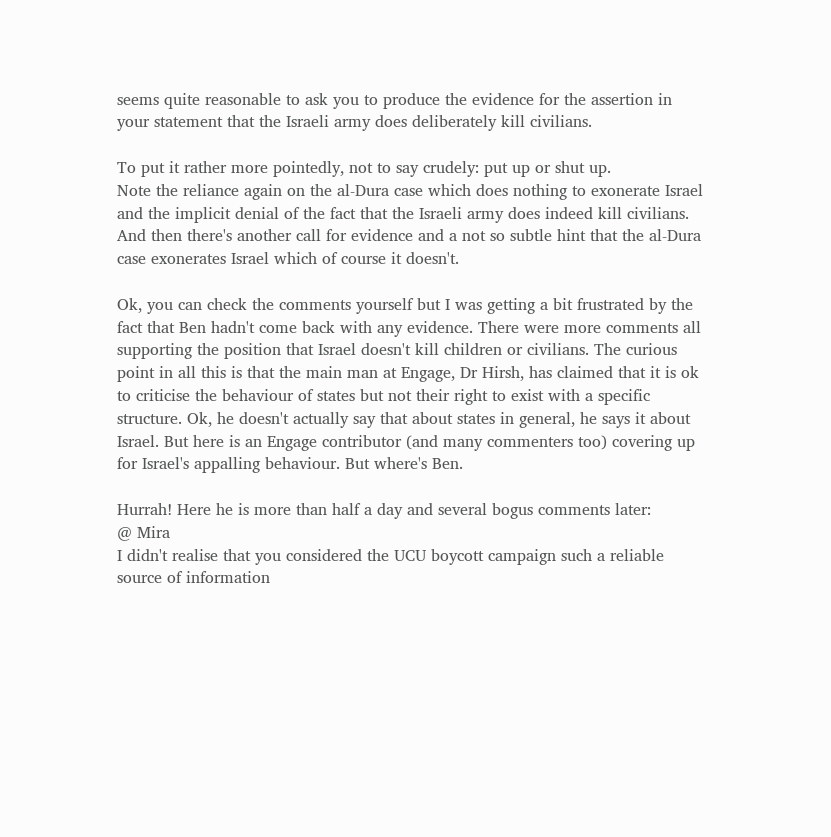seems quite reasonable to ask you to produce the evidence for the assertion in your statement that the Israeli army does deliberately kill civilians.

To put it rather more pointedly, not to say crudely: put up or shut up.
Note the reliance again on the al-Dura case which does nothing to exonerate Israel and the implicit denial of the fact that the Israeli army does indeed kill civilians. And then there's another call for evidence and a not so subtle hint that the al-Dura case exonerates Israel which of course it doesn't.

Ok, you can check the comments yourself but I was getting a bit frustrated by the fact that Ben hadn't come back with any evidence. There were more comments all supporting the position that Israel doesn't kill children or civilians. The curious point in all this is that the main man at Engage, Dr Hirsh, has claimed that it is ok to criticise the behaviour of states but not their right to exist with a specific structure. Ok, he doesn't actually say that about states in general, he says it about Israel. But here is an Engage contributor (and many commenters too) covering up for Israel's appalling behaviour. But where's Ben.

Hurrah! Here he is more than half a day and several bogus comments later:
@ Mira
I didn't realise that you considered the UCU boycott campaign such a reliable source of information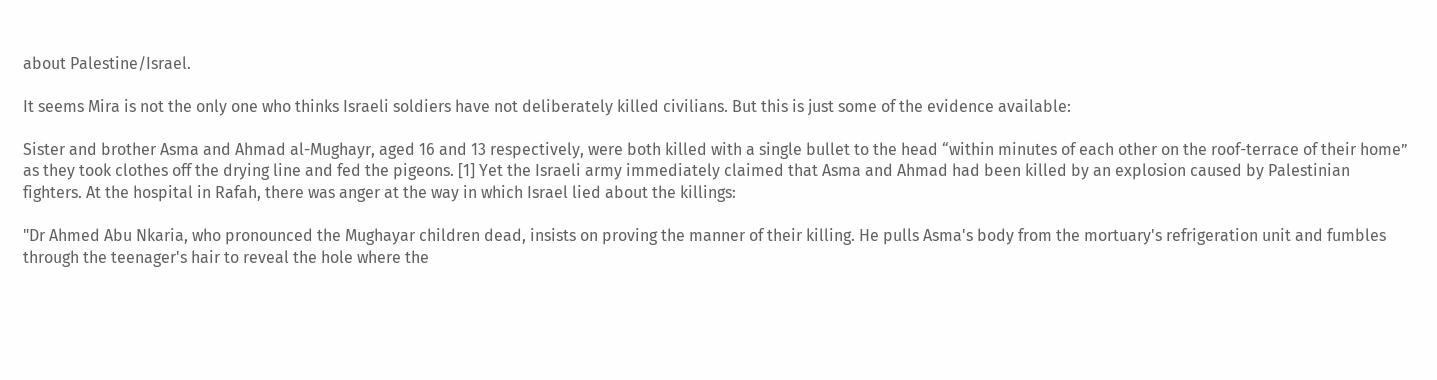about Palestine/Israel.

It seems Mira is not the only one who thinks Israeli soldiers have not deliberately killed civilians. But this is just some of the evidence available:

Sister and brother Asma and Ahmad al-Mughayr, aged 16 and 13 respectively, were both killed with a single bullet to the head “within minutes of each other on the roof-terrace of their home” as they took clothes off the drying line and fed the pigeons. [1] Yet the Israeli army immediately claimed that Asma and Ahmad had been killed by an explosion caused by Palestinian fighters. At the hospital in Rafah, there was anger at the way in which Israel lied about the killings:

"Dr Ahmed Abu Nkaria, who pronounced the Mughayar children dead, insists on proving the manner of their killing. He pulls Asma's body from the mortuary's refrigeration unit and fumbles through the teenager's hair to reveal the hole where the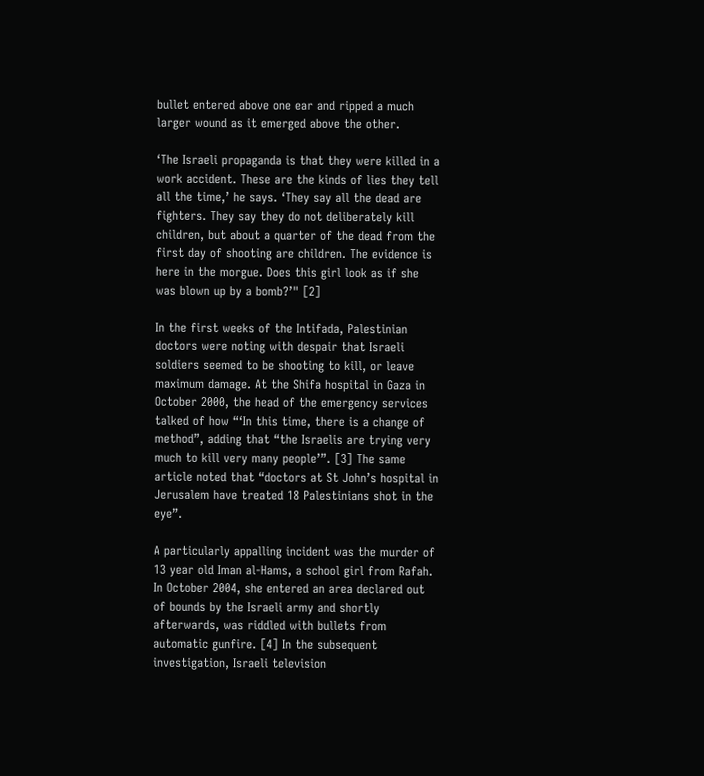bullet entered above one ear and ripped a much larger wound as it emerged above the other.

‘The Israeli propaganda is that they were killed in a work accident. These are the kinds of lies they tell all the time,’ he says. ‘They say all the dead are fighters. They say they do not deliberately kill children, but about a quarter of the dead from the first day of shooting are children. The evidence is here in the morgue. Does this girl look as if she was blown up by a bomb?’" [2]

In the first weeks of the Intifada, Palestinian doctors were noting with despair that Israeli soldiers seemed to be shooting to kill, or leave maximum damage. At the Shifa hospital in Gaza in October 2000, the head of the emergency services talked of how “‘In this time, there is a change of method”, adding that “the Israelis are trying very much to kill very many people’”. [3] The same article noted that “doctors at St John’s hospital in Jerusalem have treated 18 Palestinians shot in the eye”.

A particularly appalling incident was the murder of 13 year old Iman al-Hams, a school girl from Rafah. In October 2004, she entered an area declared out of bounds by the Israeli army and shortly afterwards, was riddled with bullets from automatic gunfire. [4] In the subsequent investigation, Israeli television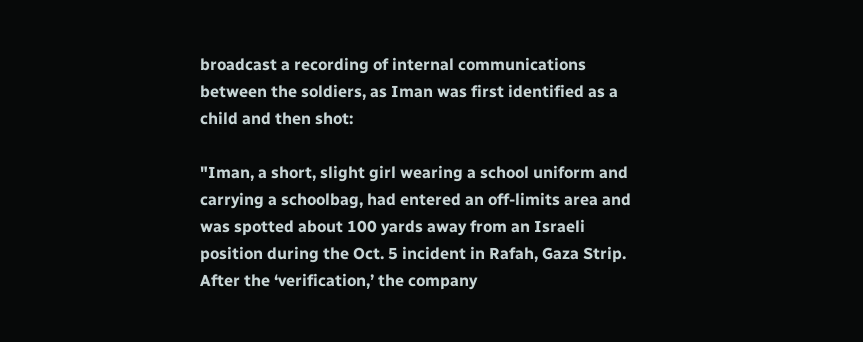broadcast a recording of internal communications between the soldiers, as Iman was first identified as a child and then shot:

"Iman, a short, slight girl wearing a school uniform and carrying a schoolbag, had entered an off-limits area and was spotted about 100 yards away from an Israeli position during the Oct. 5 incident in Rafah, Gaza Strip. After the ‘verification,’ the company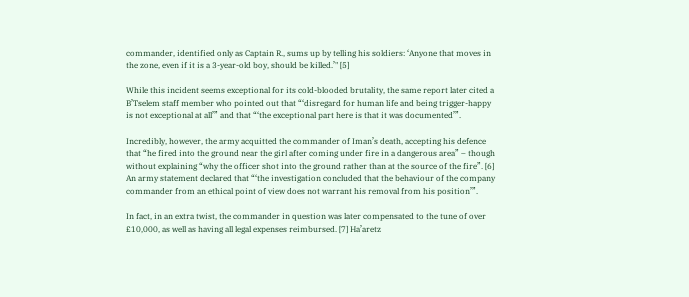commander, identified only as Captain R., sums up by telling his soldiers: ‘Anyone that moves in the zone, even if it is a 3-year-old boy, should be killed.’" [5]

While this incident seems exceptional for its cold-blooded brutality, the same report later cited a B’Tselem staff member who pointed out that “‘disregard for human life and being trigger-happy is not exceptional at all’” and that “‘the exceptional part here is that it was documented’”.

Incredibly, however, the army acquitted the commander of Iman’s death, accepting his defence that “he fired into the ground near the girl after coming under fire in a dangerous area” – though without explaining “why the officer shot into the ground rather than at the source of the fire”. [6] An army statement declared that “‘the investigation concluded that the behaviour of the company commander from an ethical point of view does not warrant his removal from his position’”.

In fact, in an extra twist, the commander in question was later compensated to the tune of over £10,000, as well as having all legal expenses reimbursed. [7] Ha’aretz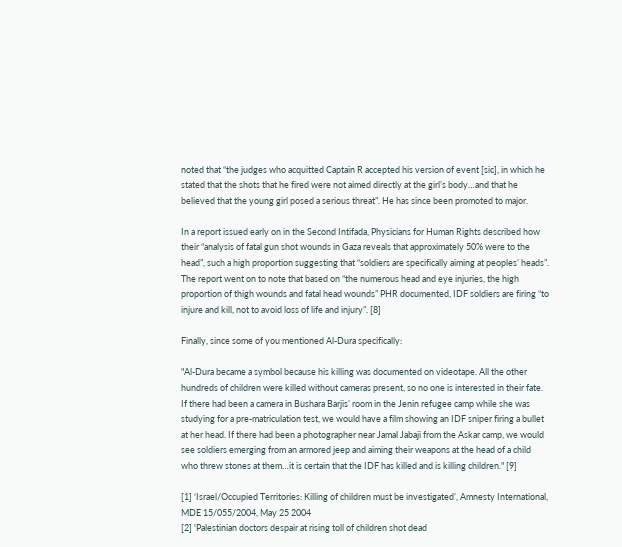noted that “the judges who acquitted Captain R accepted his version of event [sic], in which he stated that the shots that he fired were not aimed directly at the girl’s body…and that he believed that the young girl posed a serious threat”. He has since been promoted to major.

In a report issued early on in the Second Intifada, Physicians for Human Rights described how their “analysis of fatal gun shot wounds in Gaza reveals that approximately 50% were to the head”, such a high proportion suggesting that “soldiers are specifically aiming at peoples’ heads”. The report went on to note that based on “the numerous head and eye injuries, the high proportion of thigh wounds and fatal head wounds” PHR documented, IDF soldiers are firing “to injure and kill, not to avoid loss of life and injury”. [8]

Finally, since some of you mentioned Al-Dura specifically:

"Al-Dura became a symbol because his killing was documented on videotape. All the other hundreds of children were killed without cameras present, so no one is interested in their fate. If there had been a camera in Bushara Barjis’ room in the Jenin refugee camp while she was studying for a pre-matriculation test, we would have a film showing an IDF sniper firing a bullet at her head. If there had been a photographer near Jamal Jabaji from the Askar camp, we would see soldiers emerging from an armored jeep and aiming their weapons at the head of a child who threw stones at them…it is certain that the IDF has killed and is killing children." [9]

[1] ‘Israel/Occupied Territories: Killing of children must be investigated’, Amnesty International, MDE 15/055/2004, May 25 2004
[2] 'Palestinian doctors despair at rising toll of children shot dead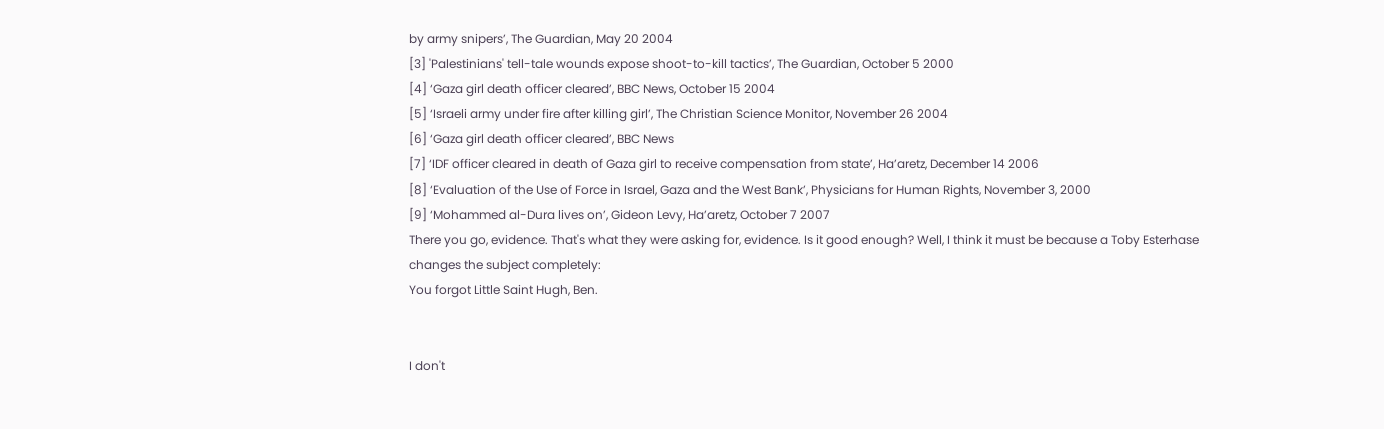by army snipers’, The Guardian, May 20 2004
[3] 'Palestinians' tell-tale wounds expose shoot-to-kill tactics’, The Guardian, October 5 2000
[4] ‘Gaza girl death officer cleared’, BBC News, October 15 2004
[5] ‘Israeli army under fire after killing girl’, The Christian Science Monitor, November 26 2004
[6] ‘Gaza girl death officer cleared’, BBC News
[7] ‘IDF officer cleared in death of Gaza girl to receive compensation from state’, Ha’aretz, December 14 2006
[8] ‘Evaluation of the Use of Force in Israel, Gaza and the West Bank’, Physicians for Human Rights, November 3, 2000
[9] ‘Mohammed al-Dura lives on’, Gideon Levy, Ha’aretz, October 7 2007
There you go, evidence. That's what they were asking for, evidence. Is it good enough? Well, I think it must be because a Toby Esterhase changes the subject completely:
You forgot Little Saint Hugh, Ben.


I don't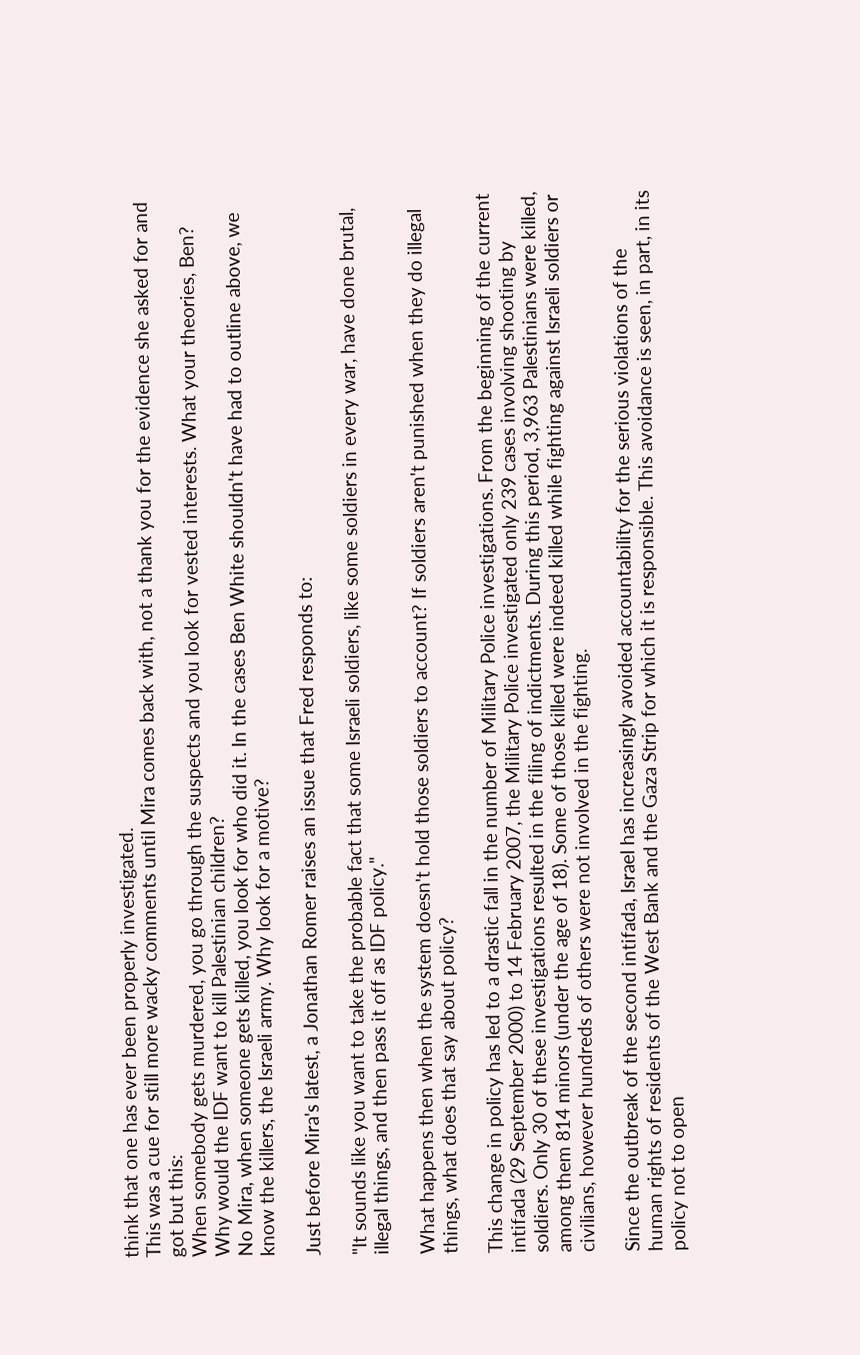think that one has ever been properly investigated.
This was a cue for still more wacky comments until Mira comes back with, not a thank you for the evidence she asked for and got but this:
When somebody gets murdered, you go through the suspects and you look for vested interests. What your theories, Ben? Why would the IDF want to kill Palestinian children?
No Mira, when someone gets killed, you look for who did it. In the cases Ben White shouldn't have had to outline above, we know the killers, the Israeli army. Why look for a motive?

Just before Mira's latest, a Jonathan Romer raises an issue that Fred responds to:

"It sounds like you want to take the probable fact that some Israeli soldiers, like some soldiers in every war, have done brutal, illegal things, and then pass it off as IDF policy."

What happens then when the system doesn't hold those soldiers to account? If soldiers aren't punished when they do illegal things, what does that say about policy?

This change in policy has led to a drastic fall in the number of Military Police investigations. From the beginning of the current intifada (29 September 2000) to 14 February 2007, the Military Police investigated only 239 cases involving shooting by soldiers. Only 30 of these investigations resulted in the filing of indictments. During this period, 3,963 Palestinians were killed, among them 814 minors (under the age of 18). Some of those killed were indeed killed while fighting against Israeli soldiers or civilians, however hundreds of others were not involved in the fighting.

Since the outbreak of the second intifada, Israel has increasingly avoided accountability for the serious violations of the human rights of residents of the West Bank and the Gaza Strip for which it is responsible. This avoidance is seen, in part, in its policy not to open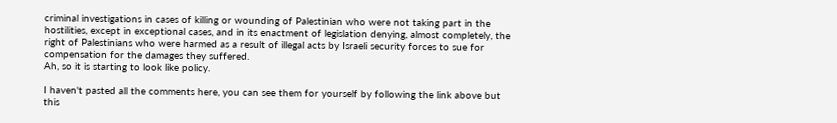criminal investigations in cases of killing or wounding of Palestinian who were not taking part in the hostilities, except in exceptional cases, and in its enactment of legislation denying, almost completely, the right of Palestinians who were harmed as a result of illegal acts by Israeli security forces to sue for compensation for the damages they suffered.
Ah, so it is starting to look like policy.

I haven't pasted all the comments here, you can see them for yourself by following the link above but this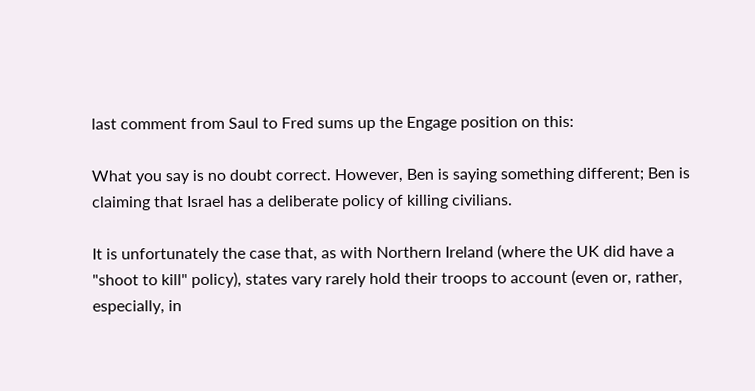last comment from Saul to Fred sums up the Engage position on this:

What you say is no doubt correct. However, Ben is saying something different; Ben is claiming that Israel has a deliberate policy of killing civilians.

It is unfortunately the case that, as with Northern Ireland (where the UK did have a "shoot to kill" policy), states vary rarely hold their troops to account (even or, rather, especially, in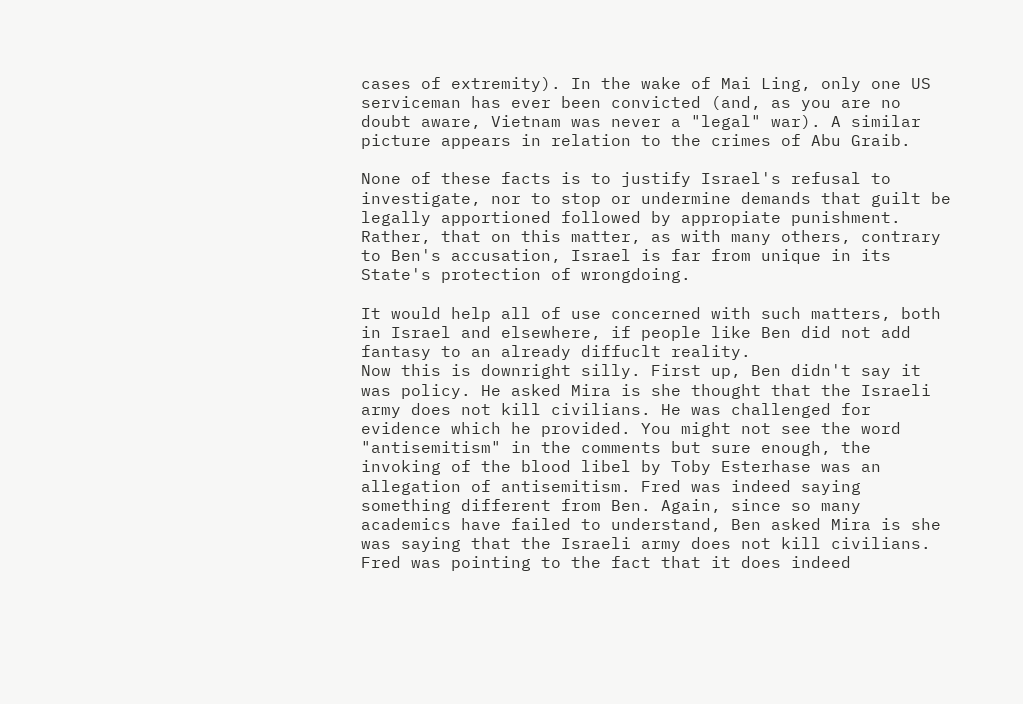cases of extremity). In the wake of Mai Ling, only one US serviceman has ever been convicted (and, as you are no doubt aware, Vietnam was never a "legal" war). A similar picture appears in relation to the crimes of Abu Graib.

None of these facts is to justify Israel's refusal to investigate, nor to stop or undermine demands that guilt be legally apportioned followed by appropiate punishment. Rather, that on this matter, as with many others, contrary to Ben's accusation, Israel is far from unique in its State's protection of wrongdoing.

It would help all of use concerned with such matters, both in Israel and elsewhere, if people like Ben did not add fantasy to an already diffuclt reality.
Now this is downright silly. First up, Ben didn't say it was policy. He asked Mira is she thought that the Israeli army does not kill civilians. He was challenged for evidence which he provided. You might not see the word "antisemitism" in the comments but sure enough, the invoking of the blood libel by Toby Esterhase was an allegation of antisemitism. Fred was indeed saying something different from Ben. Again, since so many academics have failed to understand, Ben asked Mira is she was saying that the Israeli army does not kill civilians. Fred was pointing to the fact that it does indeed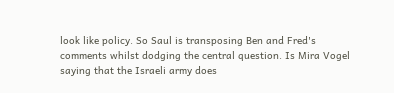look like policy. So Saul is transposing Ben and Fred's comments whilst dodging the central question. Is Mira Vogel saying that the Israeli army does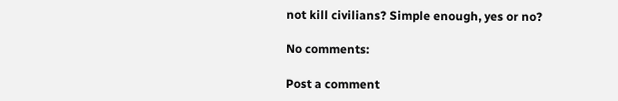not kill civilians? Simple enough, yes or no?

No comments:

Post a comment